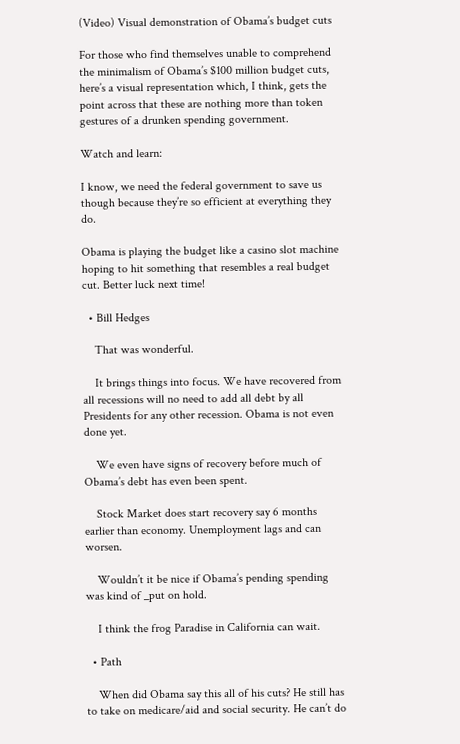(Video) Visual demonstration of Obama’s budget cuts

For those who find themselves unable to comprehend the minimalism of Obama’s $100 million budget cuts, here’s a visual representation which, I think, gets the point across that these are nothing more than token gestures of a drunken spending government.

Watch and learn:

I know, we need the federal government to save us though because they’re so efficient at everything they do.

Obama is playing the budget like a casino slot machine hoping to hit something that resembles a real budget cut. Better luck next time!

  • Bill Hedges

    That was wonderful.

    It brings things into focus. We have recovered from all recessions will no need to add all debt by all Presidents for any other recession. Obama is not even done yet.

    We even have signs of recovery before much of Obama’s debt has even been spent.

    Stock Market does start recovery say 6 months earlier than economy. Unemployment lags and can worsen.

    Wouldn’t it be nice if Obama’s pending spending was kind of _put on hold.

    I think the frog Paradise in California can wait.

  • Path

    When did Obama say this all of his cuts? He still has to take on medicare/aid and social security. He can’t do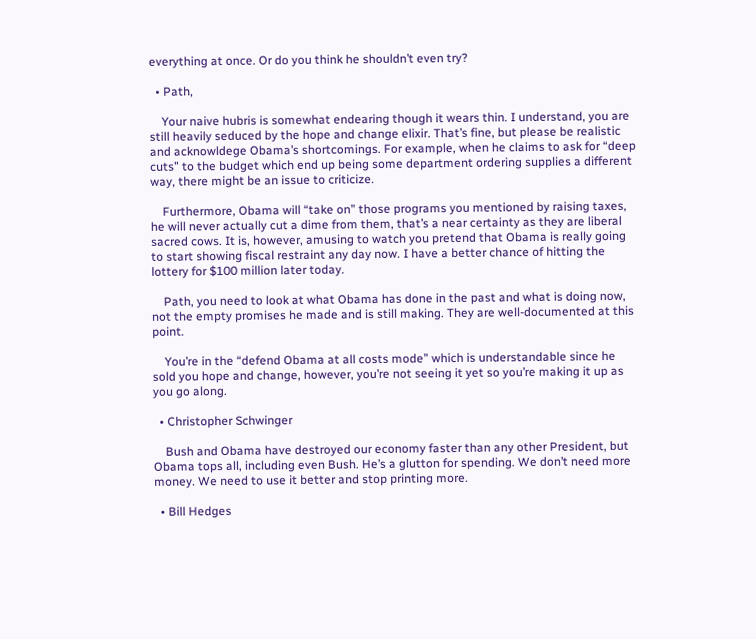everything at once. Or do you think he shouldn’t even try?

  • Path,

    Your naive hubris is somewhat endearing though it wears thin. I understand, you are still heavily seduced by the hope and change elixir. That’s fine, but please be realistic and acknowldege Obama’s shortcomings. For example, when he claims to ask for “deep cuts” to the budget which end up being some department ordering supplies a different way, there might be an issue to criticize.

    Furthermore, Obama will “take on” those programs you mentioned by raising taxes, he will never actually cut a dime from them, that’s a near certainty as they are liberal sacred cows. It is, however, amusing to watch you pretend that Obama is really going to start showing fiscal restraint any day now. I have a better chance of hitting the lottery for $100 million later today.

    Path, you need to look at what Obama has done in the past and what is doing now, not the empty promises he made and is still making. They are well-documented at this point.

    You’re in the “defend Obama at all costs mode” which is understandable since he sold you hope and change, however, you’re not seeing it yet so you’re making it up as you go along.

  • Christopher Schwinger

    Bush and Obama have destroyed our economy faster than any other President, but Obama tops all, including even Bush. He’s a glutton for spending. We don’t need more money. We need to use it better and stop printing more.

  • Bill Hedges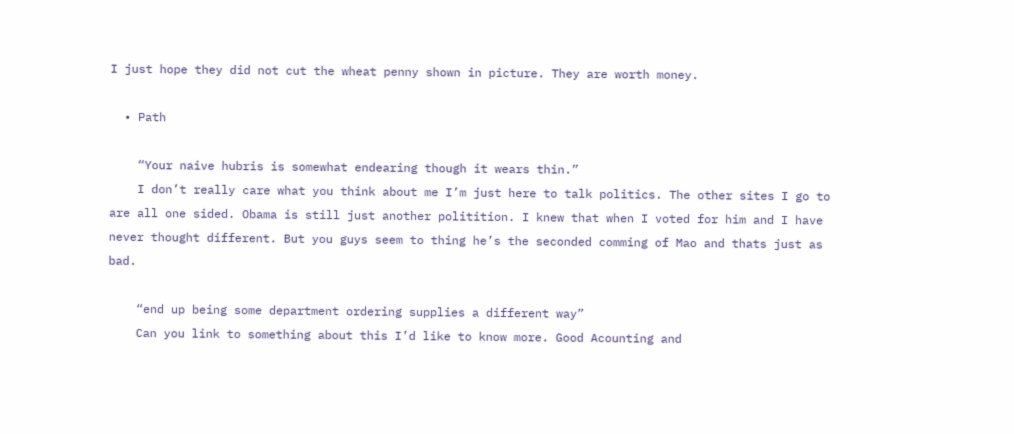I just hope they did not cut the wheat penny shown in picture. They are worth money.

  • Path

    “Your naive hubris is somewhat endearing though it wears thin.”
    I don’t really care what you think about me I’m just here to talk politics. The other sites I go to are all one sided. Obama is still just another politition. I knew that when I voted for him and I have never thought different. But you guys seem to thing he’s the seconded comming of Mao and thats just as bad.

    “end up being some department ordering supplies a different way”
    Can you link to something about this I’d like to know more. Good Acounting and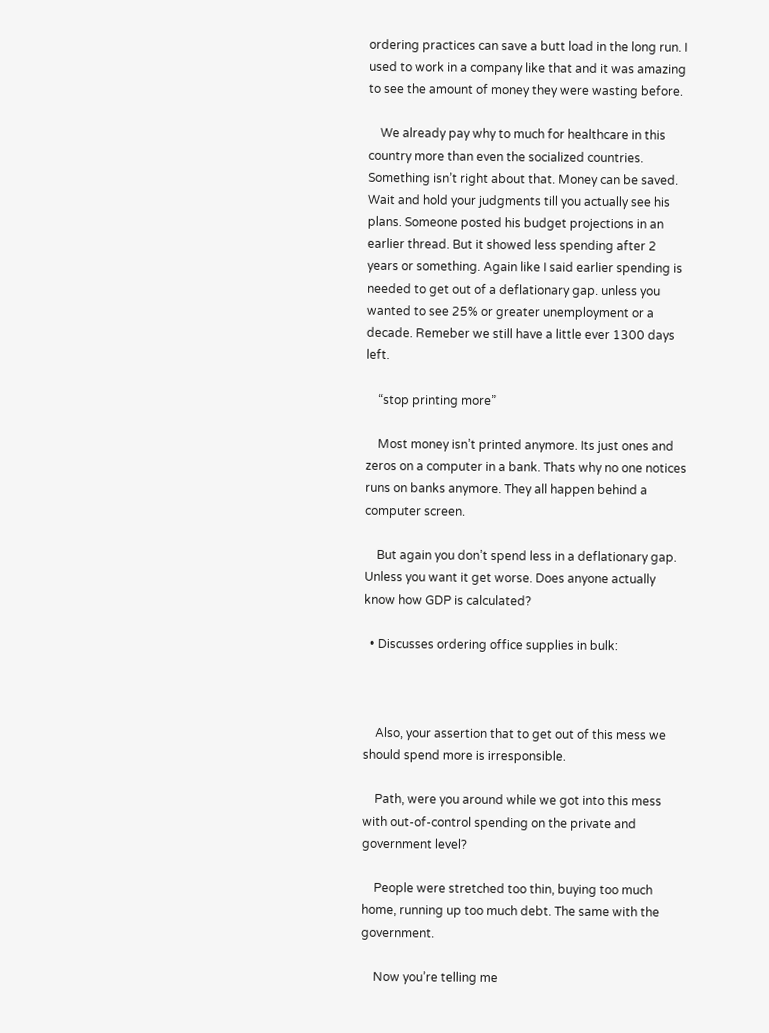ordering practices can save a butt load in the long run. I used to work in a company like that and it was amazing to see the amount of money they were wasting before.

    We already pay why to much for healthcare in this country more than even the socialized countries. Something isn’t right about that. Money can be saved. Wait and hold your judgments till you actually see his plans. Someone posted his budget projections in an earlier thread. But it showed less spending after 2 years or something. Again like I said earlier spending is needed to get out of a deflationary gap. unless you wanted to see 25% or greater unemployment or a decade. Remeber we still have a little ever 1300 days left.

    “stop printing more”

    Most money isn’t printed anymore. Its just ones and zeros on a computer in a bank. Thats why no one notices runs on banks anymore. They all happen behind a computer screen.

    But again you don’t spend less in a deflationary gap. Unless you want it get worse. Does anyone actually know how GDP is calculated?

  • Discusses ordering office supplies in bulk:



    Also, your assertion that to get out of this mess we should spend more is irresponsible.

    Path, were you around while we got into this mess with out-of-control spending on the private and government level?

    People were stretched too thin, buying too much home, running up too much debt. The same with the government.

    Now you’re telling me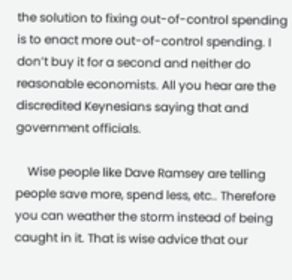the solution to fixing out-of-control spending is to enact more out-of-control spending. I don’t buy it for a second and neither do reasonable economists. All you hear are the discredited Keynesians saying that and government officials.

    Wise people like Dave Ramsey are telling people save more, spend less, etc.. Therefore you can weather the storm instead of being caught in it. That is wise advice that our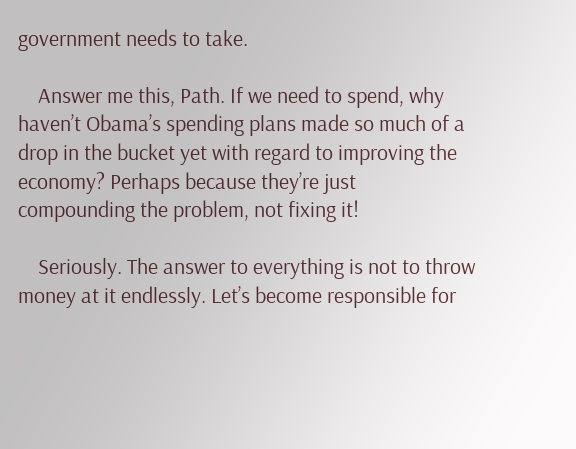government needs to take.

    Answer me this, Path. If we need to spend, why haven’t Obama’s spending plans made so much of a drop in the bucket yet with regard to improving the economy? Perhaps because they’re just compounding the problem, not fixing it!

    Seriously. The answer to everything is not to throw money at it endlessly. Let’s become responsible for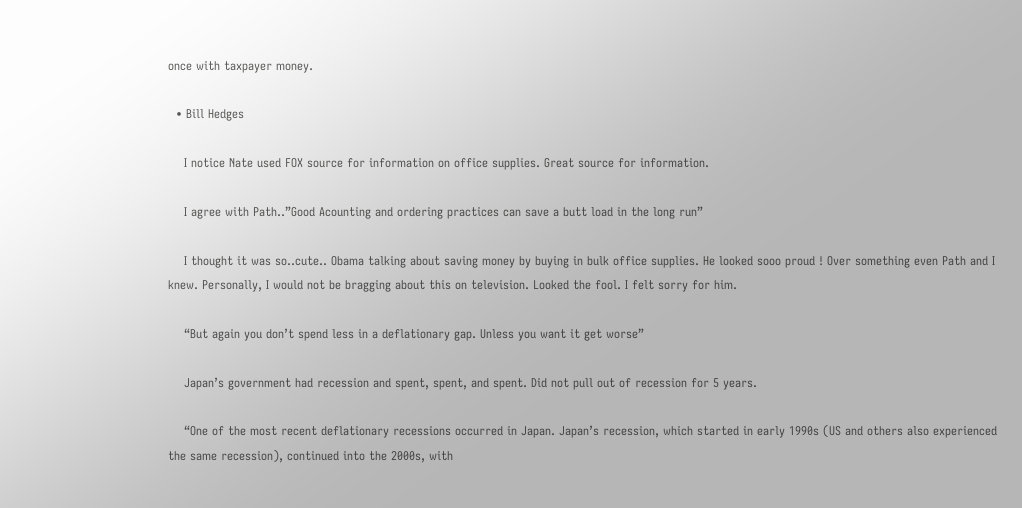once with taxpayer money.

  • Bill Hedges

    I notice Nate used FOX source for information on office supplies. Great source for information.

    I agree with Path..”Good Acounting and ordering practices can save a butt load in the long run”

    I thought it was so..cute.. Obama talking about saving money by buying in bulk office supplies. He looked sooo proud ! Over something even Path and I knew. Personally, I would not be bragging about this on television. Looked the fool. I felt sorry for him.

    “But again you don’t spend less in a deflationary gap. Unless you want it get worse”

    Japan’s government had recession and spent, spent, and spent. Did not pull out of recession for 5 years.

    “One of the most recent deflationary recessions occurred in Japan. Japan’s recession, which started in early 1990s (US and others also experienced the same recession), continued into the 2000s, with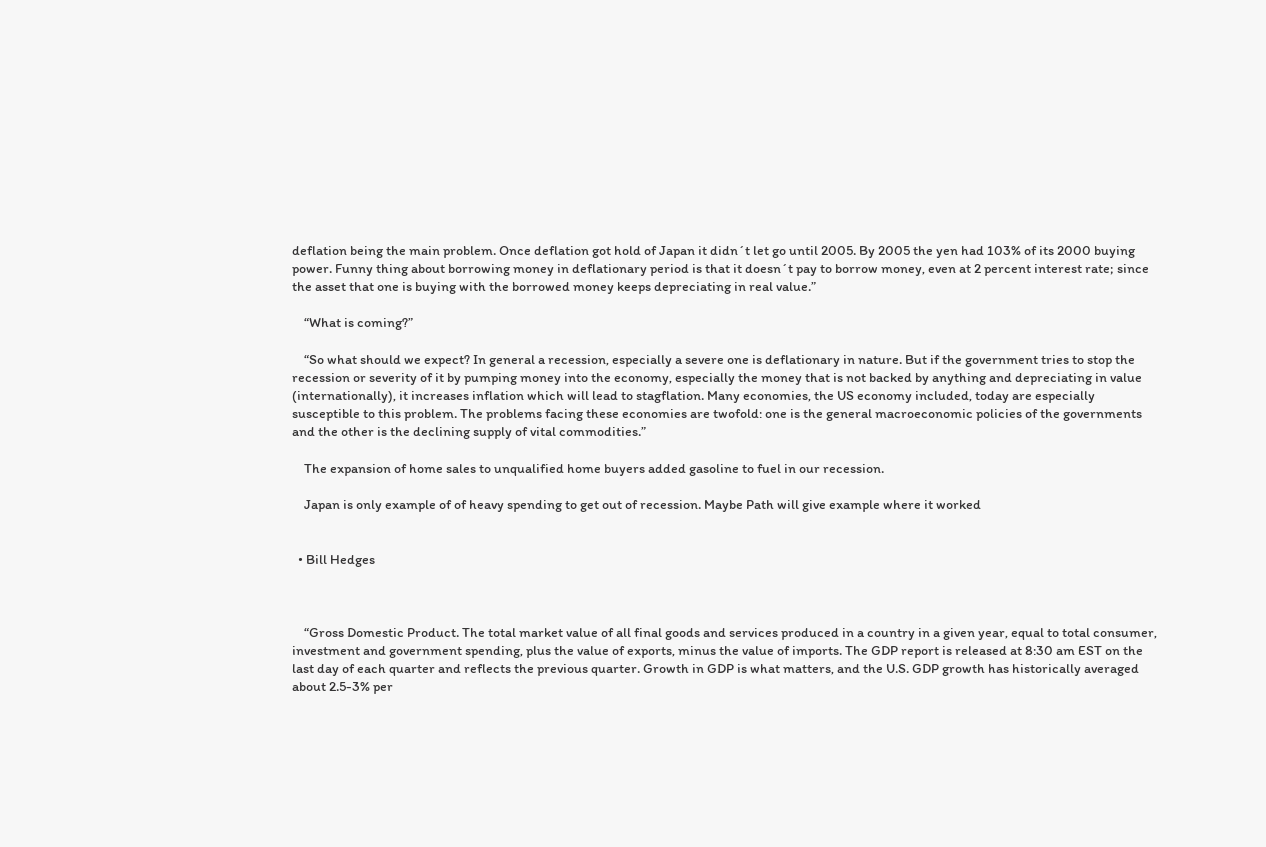deflation being the main problem. Once deflation got hold of Japan it didn´t let go until 2005. By 2005 the yen had 103% of its 2000 buying power. Funny thing about borrowing money in deflationary period is that it doesn´t pay to borrow money, even at 2 percent interest rate; since the asset that one is buying with the borrowed money keeps depreciating in real value.”

    “What is coming?”

    “So what should we expect? In general a recession, especially a severe one is deflationary in nature. But if the government tries to stop the recession or severity of it by pumping money into the economy, especially the money that is not backed by anything and depreciating in value (internationally), it increases inflation which will lead to stagflation. Many economies, the US economy included, today are especially susceptible to this problem. The problems facing these economies are twofold: one is the general macroeconomic policies of the governments and the other is the declining supply of vital commodities.”

    The expansion of home sales to unqualified home buyers added gasoline to fuel in our recession.

    Japan is only example of of heavy spending to get out of recession. Maybe Path will give example where it worked


  • Bill Hedges



    “Gross Domestic Product. The total market value of all final goods and services produced in a country in a given year, equal to total consumer, investment and government spending, plus the value of exports, minus the value of imports. The GDP report is released at 8:30 am EST on the last day of each quarter and reflects the previous quarter. Growth in GDP is what matters, and the U.S. GDP growth has historically averaged about 2.5-3% per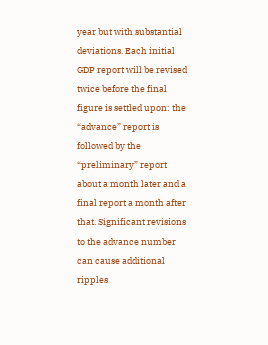year but with substantial deviations. Each initial GDP report will be revised twice before the final figure is settled upon: the “advance” report is followed by the “preliminary” report about a month later and a final report a month after that. Significant revisions to the advance number can cause additional ripples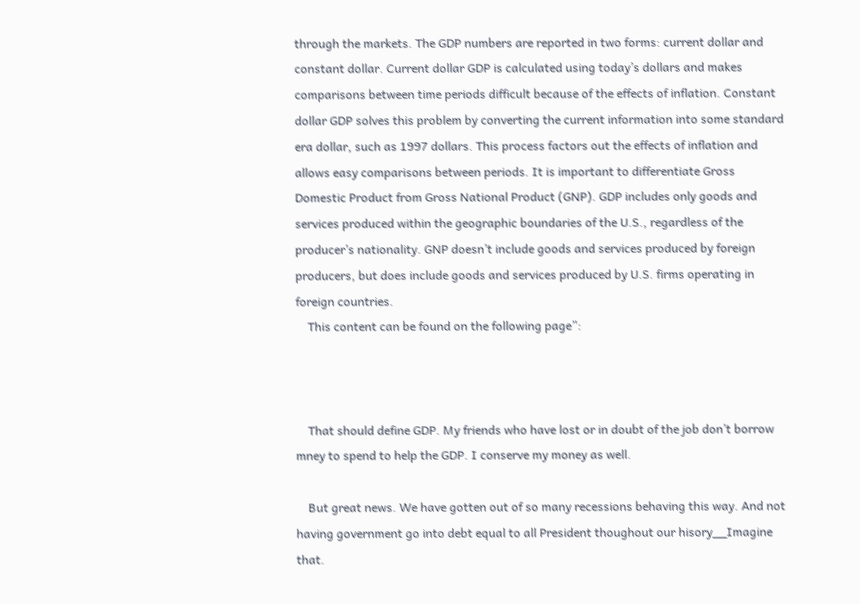through the markets. The GDP numbers are reported in two forms: current dollar and constant dollar. Current dollar GDP is calculated using today’s dollars and makes comparisons between time periods difficult because of the effects of inflation. Constant dollar GDP solves this problem by converting the current information into some standard era dollar, such as 1997 dollars. This process factors out the effects of inflation and allows easy comparisons between periods. It is important to differentiate Gross Domestic Product from Gross National Product (GNP). GDP includes only goods and services produced within the geographic boundaries of the U.S., regardless of the producer’s nationality. GNP doesn’t include goods and services produced by foreign producers, but does include goods and services produced by U.S. firms operating in foreign countries.
    This content can be found on the following page”:



    That should define GDP. My friends who have lost or in doubt of the job don’t borrow mney to spend to help the GDP. I conserve my money as well.

    But great news. We have gotten out of so many recessions behaving this way. And not having government go into debt equal to all President thoughout our hisory__Imagine that.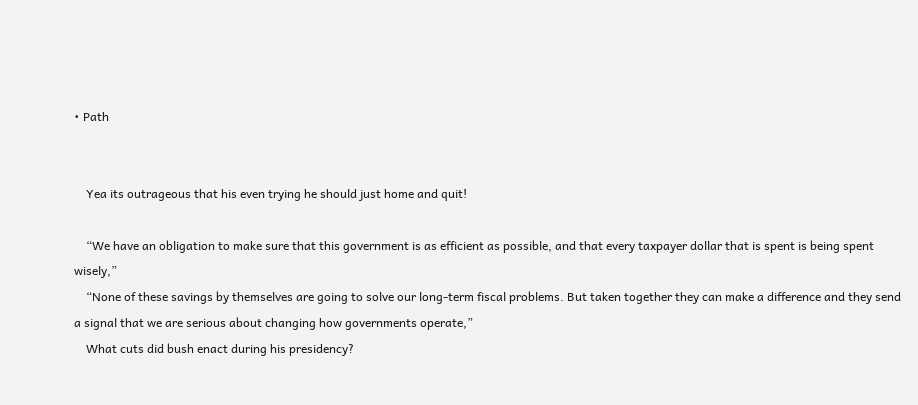• Path


    Yea its outrageous that his even trying he should just home and quit!

    “We have an obligation to make sure that this government is as efficient as possible, and that every taxpayer dollar that is spent is being spent wisely,”
    “None of these savings by themselves are going to solve our long-term fiscal problems. But taken together they can make a difference and they send a signal that we are serious about changing how governments operate,”
    What cuts did bush enact during his presidency?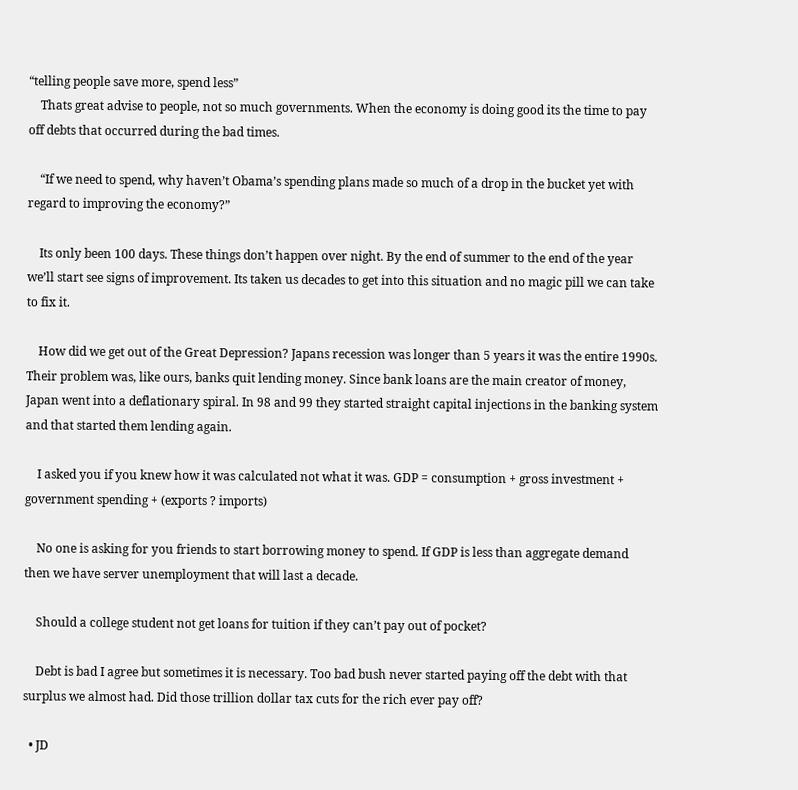“telling people save more, spend less”
    Thats great advise to people, not so much governments. When the economy is doing good its the time to pay off debts that occurred during the bad times.

    “If we need to spend, why haven’t Obama’s spending plans made so much of a drop in the bucket yet with regard to improving the economy?”

    Its only been 100 days. These things don’t happen over night. By the end of summer to the end of the year we’ll start see signs of improvement. Its taken us decades to get into this situation and no magic pill we can take to fix it.

    How did we get out of the Great Depression? Japans recession was longer than 5 years it was the entire 1990s. Their problem was, like ours, banks quit lending money. Since bank loans are the main creator of money, Japan went into a deflationary spiral. In 98 and 99 they started straight capital injections in the banking system and that started them lending again.

    I asked you if you knew how it was calculated not what it was. GDP = consumption + gross investment + government spending + (exports ? imports)

    No one is asking for you friends to start borrowing money to spend. If GDP is less than aggregate demand then we have server unemployment that will last a decade.

    Should a college student not get loans for tuition if they can’t pay out of pocket?

    Debt is bad I agree but sometimes it is necessary. Too bad bush never started paying off the debt with that surplus we almost had. Did those trillion dollar tax cuts for the rich ever pay off?

  • JD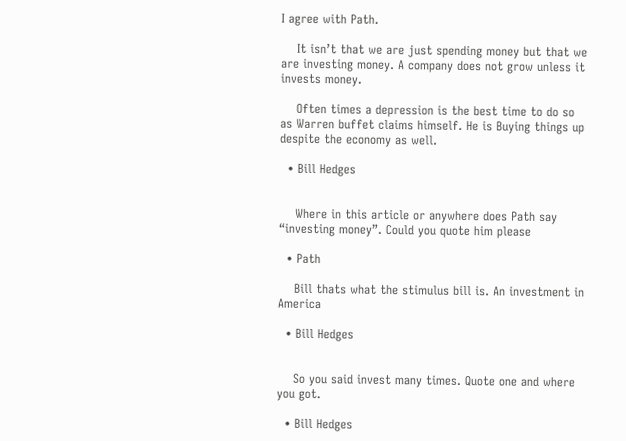I agree with Path.

    It isn’t that we are just spending money but that we are investing money. A company does not grow unless it invests money.

    Often times a depression is the best time to do so as Warren buffet claims himself. He is Buying things up despite the economy as well.

  • Bill Hedges


    Where in this article or anywhere does Path say “investing money”. Could you quote him please

  • Path

    Bill thats what the stimulus bill is. An investment in America

  • Bill Hedges


    So you said invest many times. Quote one and where you got.

  • Bill Hedges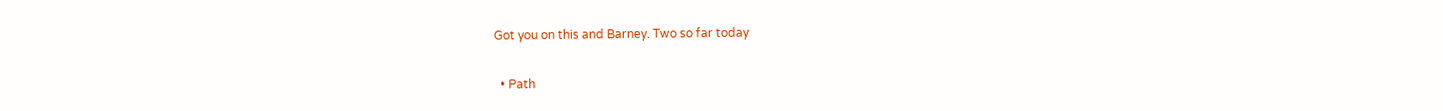Got you on this and Barney. Two so far today

  • Path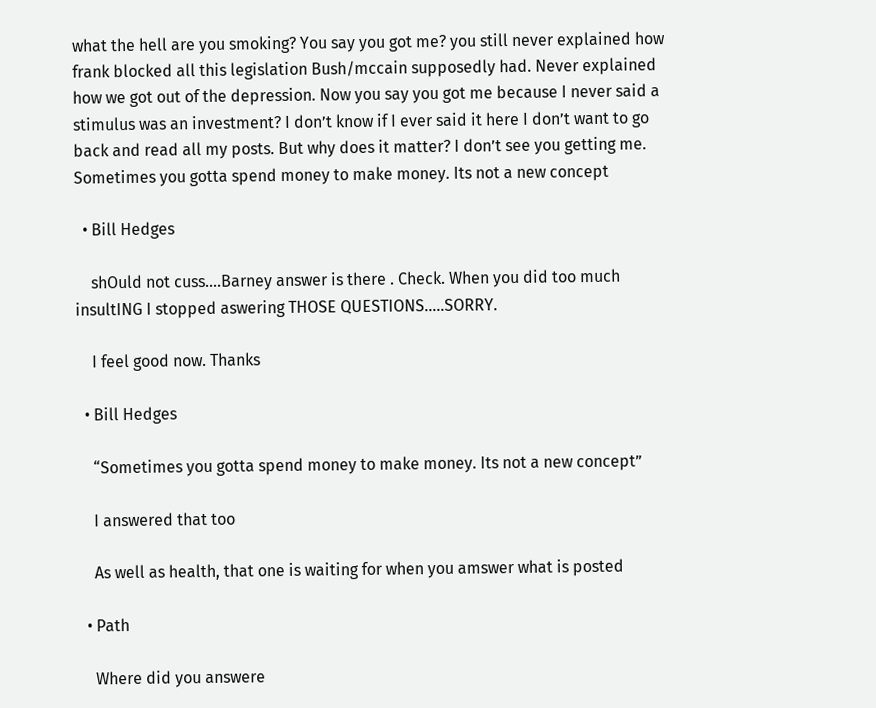what the hell are you smoking? You say you got me? you still never explained how frank blocked all this legislation Bush/mccain supposedly had. Never explained how we got out of the depression. Now you say you got me because I never said a stimulus was an investment? I don’t know if I ever said it here I don’t want to go back and read all my posts. But why does it matter? I don’t see you getting me. Sometimes you gotta spend money to make money. Its not a new concept

  • Bill Hedges

    shOuld not cuss….Barney answer is there . Check. When you did too much insultING I stopped aswering THOSE QUESTIONS…..SORRY.

    I feel good now. Thanks

  • Bill Hedges

    “Sometimes you gotta spend money to make money. Its not a new concept”

    I answered that too

    As well as health, that one is waiting for when you amswer what is posted

  • Path

    Where did you answere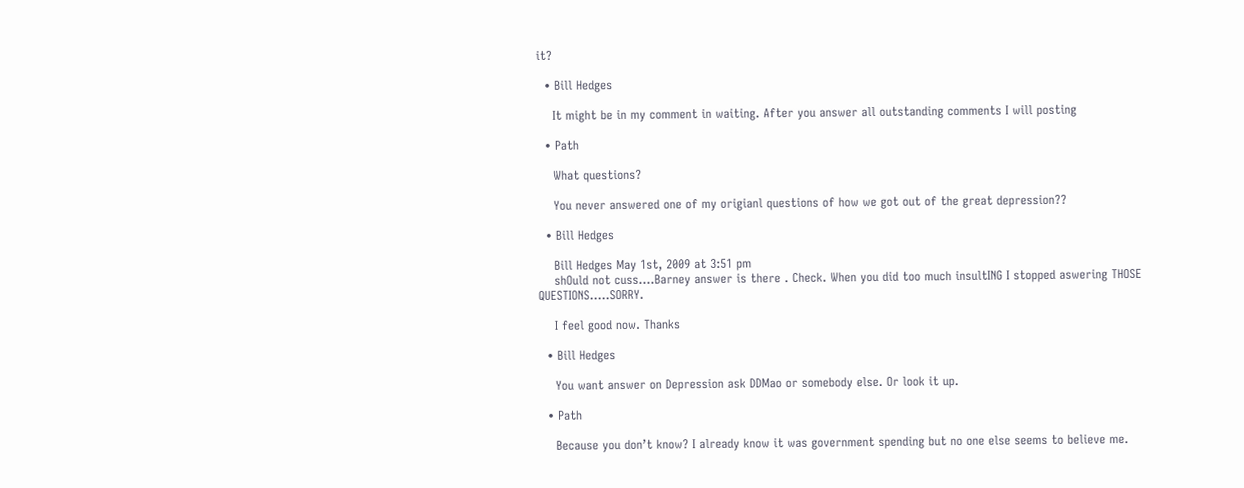it?

  • Bill Hedges

    It might be in my comment in waiting. After you answer all outstanding comments I will posting

  • Path

    What questions?

    You never answered one of my origianl questions of how we got out of the great depression??

  • Bill Hedges

    Bill Hedges May 1st, 2009 at 3:51 pm
    shOuld not cuss….Barney answer is there . Check. When you did too much insultING I stopped aswering THOSE QUESTIONS…..SORRY.

    I feel good now. Thanks

  • Bill Hedges

    You want answer on Depression ask DDMao or somebody else. Or look it up.

  • Path

    Because you don’t know? I already know it was government spending but no one else seems to believe me.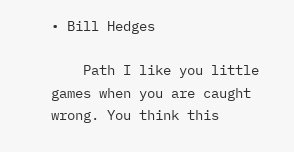• Bill Hedges

    Path I like you little games when you are caught wrong. You think this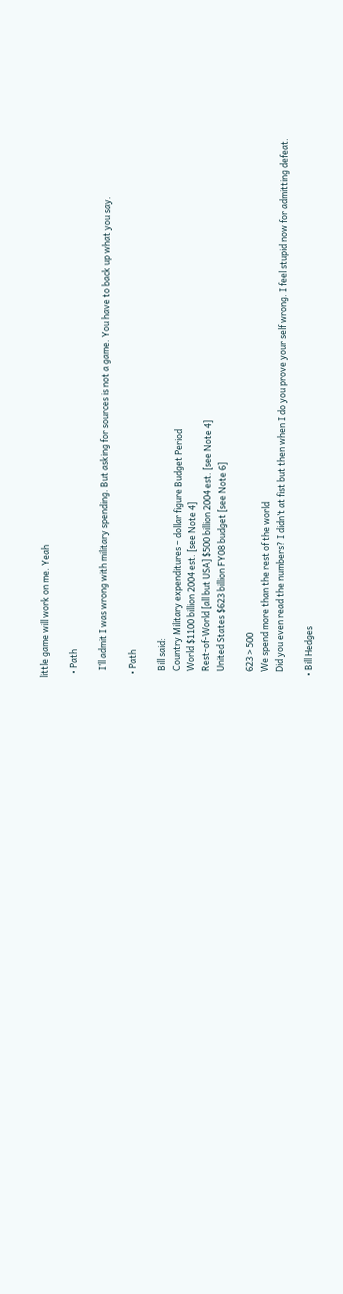little game will work on me. Yeah

  • Path

    I’ll admit I was wrong with military spending. But asking for sources is not a game. You have to back up what you say.

  • Path

    Bill said:
    Country Military expenditures – dollar figure Budget Period
    World $1100 billion 2004 est. [see Note 4]
    Rest-of-World [all but USA] $500 billion 2004 est. [see Note 4]
    United States $623 billion FY08 budget [see Note 6]

    623 > 500
    We spend more than the rest of the world
    Did you even read the numbers? I didn’t at fist but then when I do you prove your self wrong. I feel stupid now for admitting defeat.

  • Bill Hedges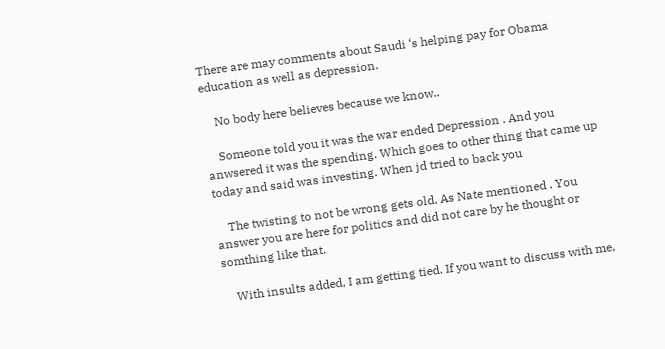There are may comments about Saudi ‘s helping pay for Obama education as well as depression.

    No body here believes because we know..

    Someone told you it was the war ended Depression . And you anwsered it was the spending. Which goes to other thing that came up today and said was investing. When jd tried to back you

    The twisting to not be wrong gets old. As Nate mentioned . You answer you are here for politics and did not care by he thought or somthing like that.

    With insults added, I am getting tied. If you want to discuss with me,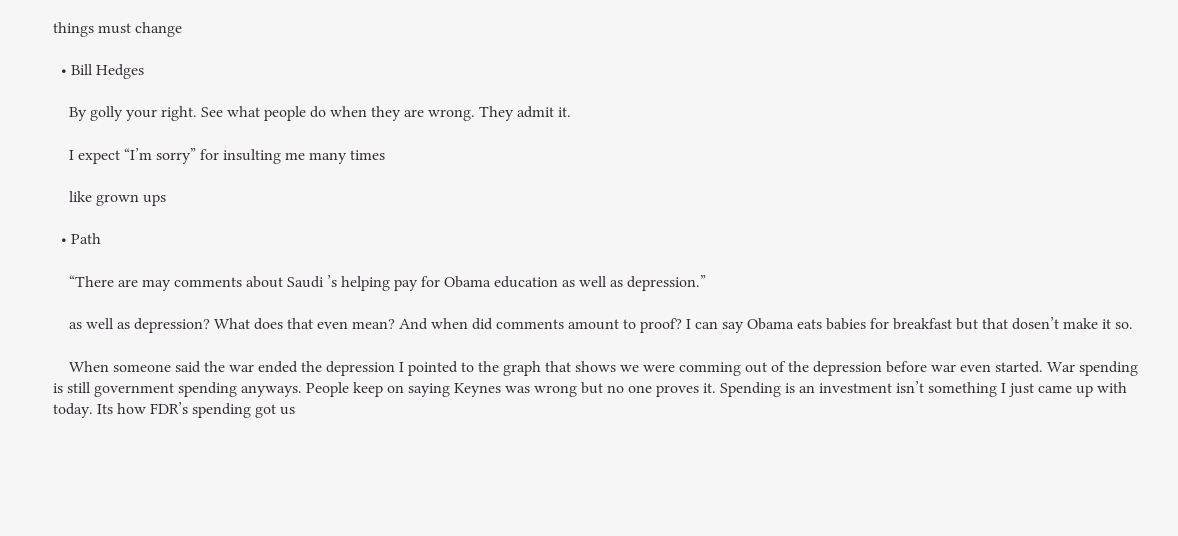things must change

  • Bill Hedges

    By golly your right. See what people do when they are wrong. They admit it.

    I expect “I’m sorry” for insulting me many times

    like grown ups

  • Path

    “There are may comments about Saudi ’s helping pay for Obama education as well as depression.”

    as well as depression? What does that even mean? And when did comments amount to proof? I can say Obama eats babies for breakfast but that dosen’t make it so.

    When someone said the war ended the depression I pointed to the graph that shows we were comming out of the depression before war even started. War spending is still government spending anyways. People keep on saying Keynes was wrong but no one proves it. Spending is an investment isn’t something I just came up with today. Its how FDR’s spending got us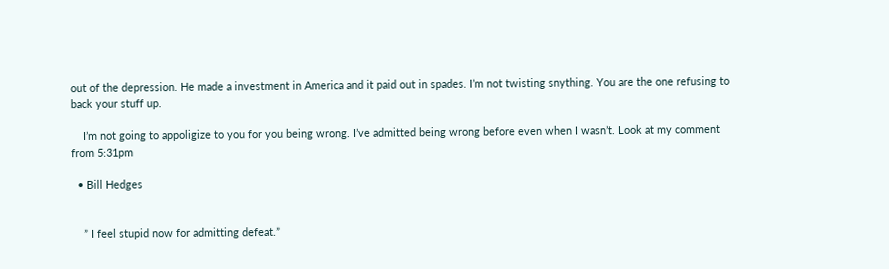out of the depression. He made a investment in America and it paid out in spades. I’m not twisting snything. You are the one refusing to back your stuff up.

    I’m not going to appoligize to you for you being wrong. I’ve admitted being wrong before even when I wasn’t. Look at my comment from 5:31pm

  • Bill Hedges


    ” I feel stupid now for admitting defeat.”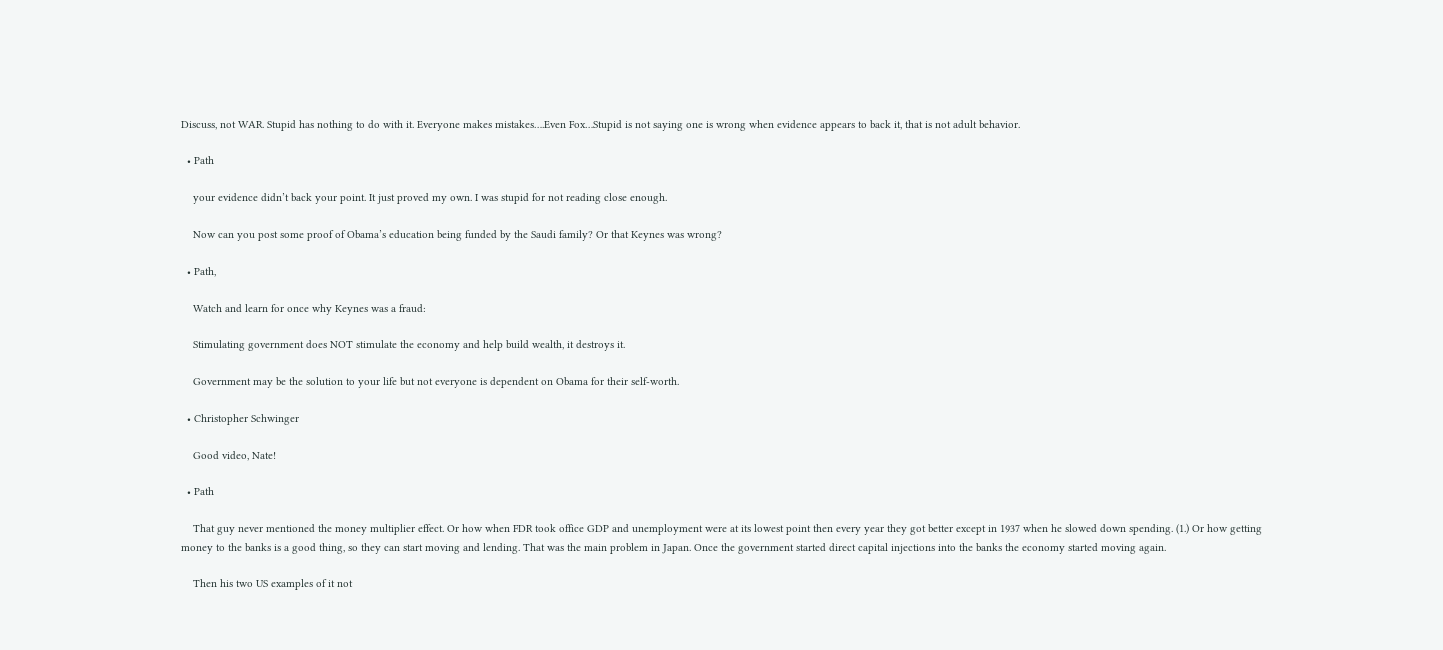Discuss, not WAR. Stupid has nothing to do with it. Everyone makes mistakes….Even Fox…Stupid is not saying one is wrong when evidence appears to back it, that is not adult behavior.

  • Path

    your evidence didn’t back your point. It just proved my own. I was stupid for not reading close enough.

    Now can you post some proof of Obama’s education being funded by the Saudi family? Or that Keynes was wrong?

  • Path,

    Watch and learn for once why Keynes was a fraud:

    Stimulating government does NOT stimulate the economy and help build wealth, it destroys it.

    Government may be the solution to your life but not everyone is dependent on Obama for their self-worth.

  • Christopher Schwinger

    Good video, Nate!

  • Path

    That guy never mentioned the money multiplier effect. Or how when FDR took office GDP and unemployment were at its lowest point then every year they got better except in 1937 when he slowed down spending. (1.) Or how getting money to the banks is a good thing, so they can start moving and lending. That was the main problem in Japan. Once the government started direct capital injections into the banks the economy started moving again.

    Then his two US examples of it not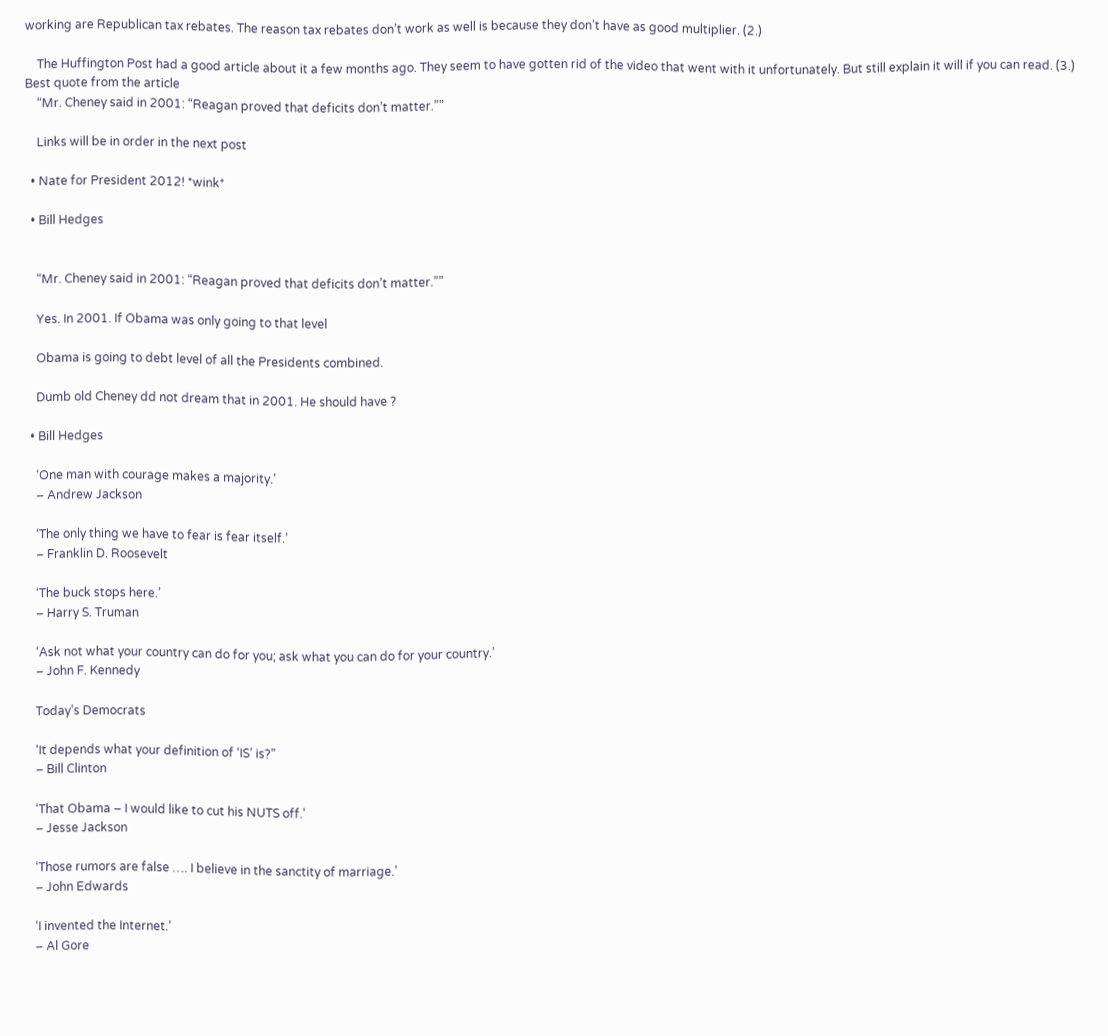working are Republican tax rebates. The reason tax rebates don’t work as well is because they don’t have as good multiplier. (2.)

    The Huffington Post had a good article about it a few months ago. They seem to have gotten rid of the video that went with it unfortunately. But still explain it will if you can read. (3.) Best quote from the article
    “Mr. Cheney said in 2001: “Reagan proved that deficits don’t matter.””

    Links will be in order in the next post

  • Nate for President 2012! *wink*

  • Bill Hedges


    “Mr. Cheney said in 2001: “Reagan proved that deficits don’t matter.””

    Yes. In 2001. If Obama was only going to that level

    Obama is going to debt level of all the Presidents combined.

    Dumb old Cheney dd not dream that in 2001. He should have ?

  • Bill Hedges

    ‘One man with courage makes a majority.’
    – Andrew Jackson

    ‘The only thing we have to fear is fear itself.’
    – Franklin D. Roosevelt

    ‘The buck stops here.’
    – Harry S. Truman

    ‘Ask not what your country can do for you; ask what you can do for your country.’
    – John F. Kennedy

    Today’s Democrats

    ‘It depends what your definition of ‘IS’ is?”
    – Bill Clinton

    ‘That Obama – I would like to cut his NUTS off.’
    – Jesse Jackson

    ‘Those rumors are false …. I believe in the sanctity of marriage.’
    – John Edwards

    ‘I invented the Internet.’
    – Al Gore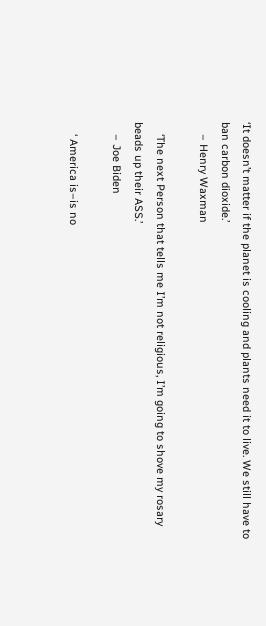‘It doesn’t matter if the planet is cooling and plants need it to live. We still have to ban carbon dioxide.’
    – Henry Waxman

    ‘The next Person that tells me I’m not religious, I’m going to shove my rosary beads up their ASS.’
    – Joe Biden

    ‘ America is–is no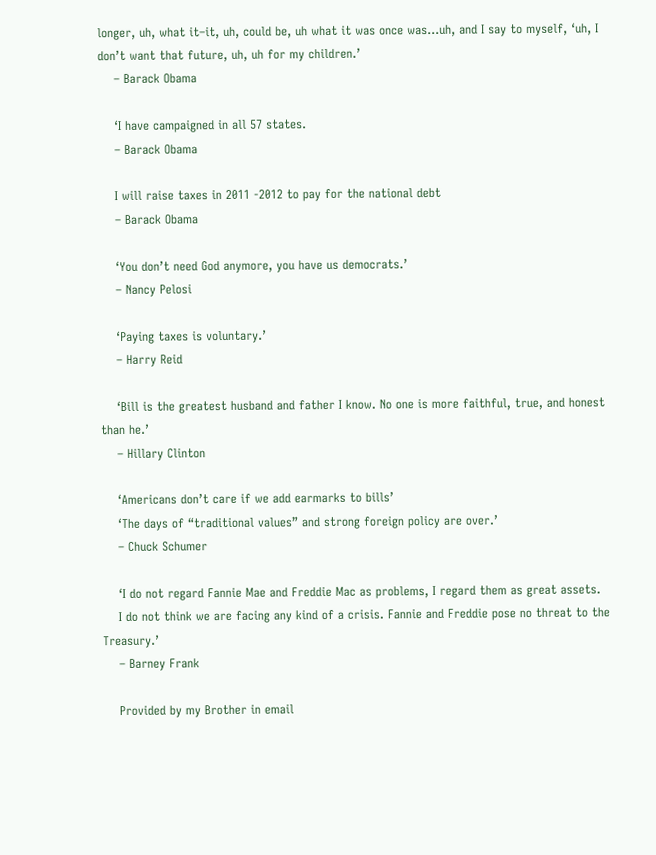longer, uh, what it–it, uh, could be, uh what it was once was…uh, and I say to myself, ‘uh, I don’t want that future, uh, uh for my children.’
    – Barack Obama

    ‘I have campaigned in all 57 states.
    – Barack Obama

    I will raise taxes in 2011 -2012 to pay for the national debt
    – Barack Obama

    ‘You don’t need God anymore, you have us democrats.’
    – Nancy Pelosi

    ‘Paying taxes is voluntary.’
    – Harry Reid

    ‘Bill is the greatest husband and father I know. No one is more faithful, true, and honest than he.’
    – Hillary Clinton

    ‘Americans don’t care if we add earmarks to bills’
    ‘The days of “traditional values” and strong foreign policy are over.’
    – Chuck Schumer

    ‘I do not regard Fannie Mae and Freddie Mac as problems, I regard them as great assets.
    I do not think we are facing any kind of a crisis. Fannie and Freddie pose no threat to the Treasury.’
    – Barney Frank

    Provided by my Brother in email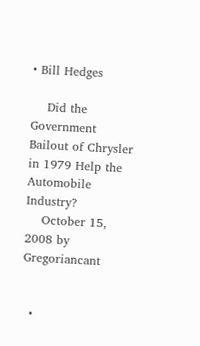• Bill Hedges

    Did the Government Bailout of Chrysler in 1979 Help the Automobile Industry?
    October 15, 2008 by Gregoriancant


  •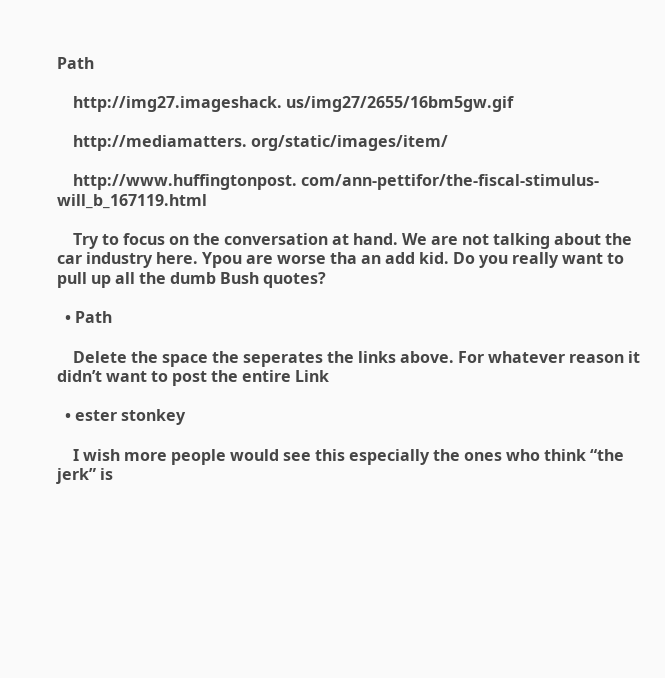Path

    http://img27.imageshack. us/img27/2655/16bm5gw.gif

    http://mediamatters. org/static/images/item/

    http://www.huffingtonpost. com/ann-pettifor/the-fiscal-stimulus-will_b_167119.html

    Try to focus on the conversation at hand. We are not talking about the car industry here. Ypou are worse tha an add kid. Do you really want to pull up all the dumb Bush quotes?

  • Path

    Delete the space the seperates the links above. For whatever reason it didn’t want to post the entire Link

  • ester stonkey

    I wish more people would see this especially the ones who think “the jerk” is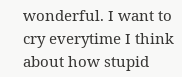wonderful. I want to cry everytime I think about how stupid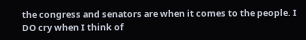the congress and senators are when it comes to the people. I DO cry when I think of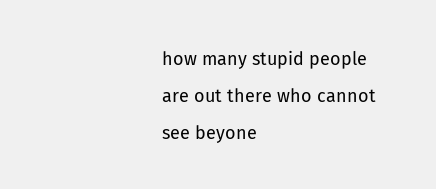how many stupid people are out there who cannot see beyone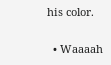his color.

  • Waaaah